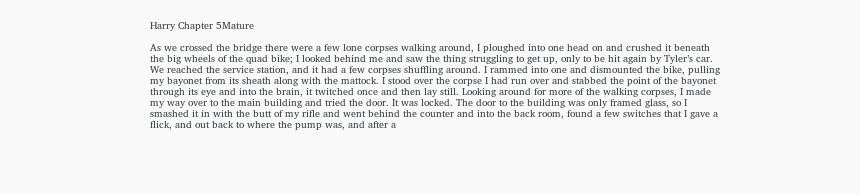Harry Chapter 5Mature

As we crossed the bridge there were a few lone corpses walking around, I ploughed into one head on and crushed it beneath the big wheels of the quad bike; I looked behind me and saw the thing struggling to get up, only to be hit again by Tyler’s car. We reached the service station, and it had a few corpses shuffling around. I rammed into one and dismounted the bike, pulling my bayonet from its sheath along with the mattock. I stood over the corpse I had run over and stabbed the point of the bayonet through its eye and into the brain, it twitched once and then lay still. Looking around for more of the walking corpses, I made my way over to the main building and tried the door. It was locked. The door to the building was only framed glass, so I smashed it in with the butt of my rifle and went behind the counter and into the back room, found a few switches that I gave a flick, and out back to where the pump was, and after a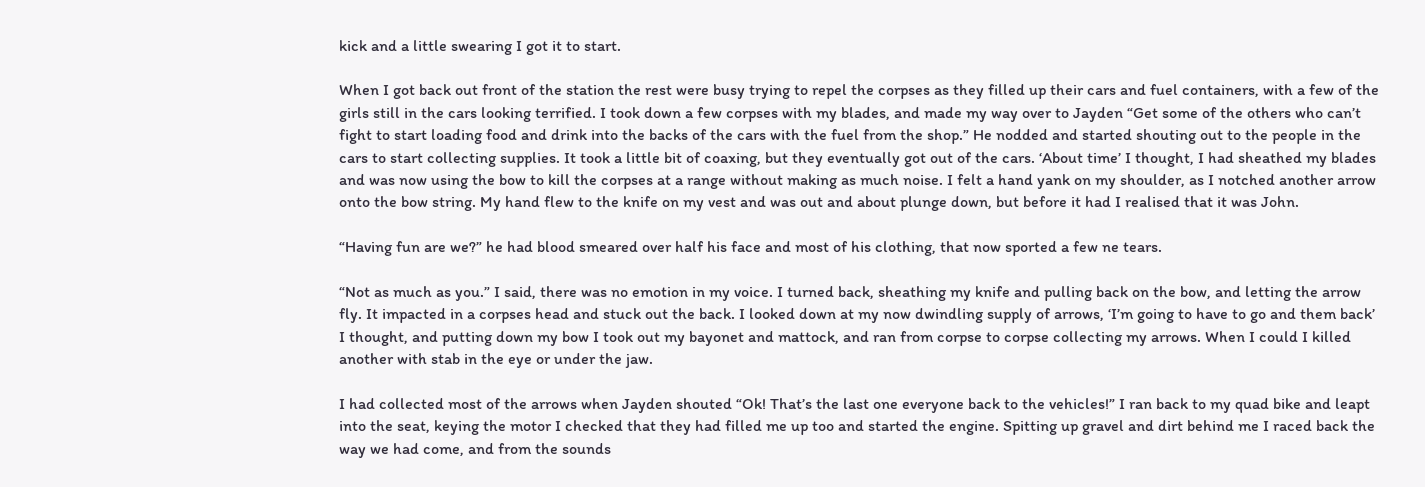kick and a little swearing I got it to start.

When I got back out front of the station the rest were busy trying to repel the corpses as they filled up their cars and fuel containers, with a few of the girls still in the cars looking terrified. I took down a few corpses with my blades, and made my way over to Jayden “Get some of the others who can’t fight to start loading food and drink into the backs of the cars with the fuel from the shop.” He nodded and started shouting out to the people in the cars to start collecting supplies. It took a little bit of coaxing, but they eventually got out of the cars. ‘About time’ I thought, I had sheathed my blades and was now using the bow to kill the corpses at a range without making as much noise. I felt a hand yank on my shoulder, as I notched another arrow onto the bow string. My hand flew to the knife on my vest and was out and about plunge down, but before it had I realised that it was John.

“Having fun are we?” he had blood smeared over half his face and most of his clothing, that now sported a few ne tears.

“Not as much as you.” I said, there was no emotion in my voice. I turned back, sheathing my knife and pulling back on the bow, and letting the arrow fly. It impacted in a corpses head and stuck out the back. I looked down at my now dwindling supply of arrows, ‘I’m going to have to go and them back’ I thought, and putting down my bow I took out my bayonet and mattock, and ran from corpse to corpse collecting my arrows. When I could I killed another with stab in the eye or under the jaw.

I had collected most of the arrows when Jayden shouted “Ok! That’s the last one everyone back to the vehicles!” I ran back to my quad bike and leapt into the seat, keying the motor I checked that they had filled me up too and started the engine. Spitting up gravel and dirt behind me I raced back the way we had come, and from the sounds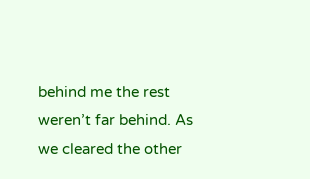behind me the rest weren’t far behind. As we cleared the other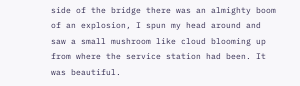side of the bridge there was an almighty boom of an explosion, I spun my head around and saw a small mushroom like cloud blooming up from where the service station had been. It was beautiful.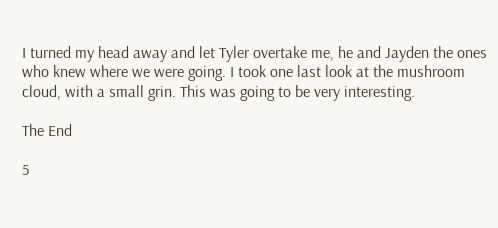I turned my head away and let Tyler overtake me, he and Jayden the ones who knew where we were going. I took one last look at the mushroom cloud, with a small grin. This was going to be very interesting.

The End

5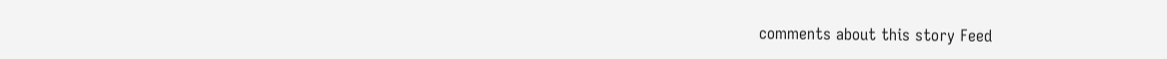comments about this story Feed